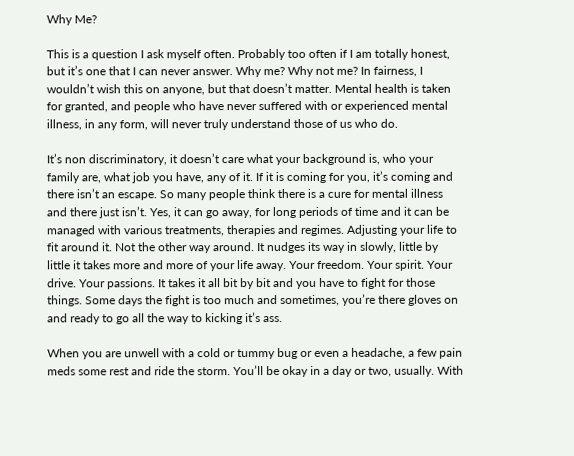Why Me?

This is a question I ask myself often. Probably too often if I am totally honest, but it’s one that I can never answer. Why me? Why not me? In fairness, I wouldn’t wish this on anyone, but that doesn’t matter. Mental health is taken for granted, and people who have never suffered with or experienced mental illness, in any form, will never truly understand those of us who do.

It’s non discriminatory, it doesn’t care what your background is, who your family are, what job you have, any of it. If it is coming for you, it’s coming and there isn’t an escape. So many people think there is a cure for mental illness and there just isn’t. Yes, it can go away, for long periods of time and it can be managed with various treatments, therapies and regimes. Adjusting your life to fit around it. Not the other way around. It nudges its way in slowly, little by little it takes more and more of your life away. Your freedom. Your spirit. Your drive. Your passions. It takes it all bit by bit and you have to fight for those things. Some days the fight is too much and sometimes, you’re there gloves on and ready to go all the way to kicking it’s ass.

When you are unwell with a cold or tummy bug or even a headache, a few pain meds some rest and ride the storm. You’ll be okay in a day or two, usually. With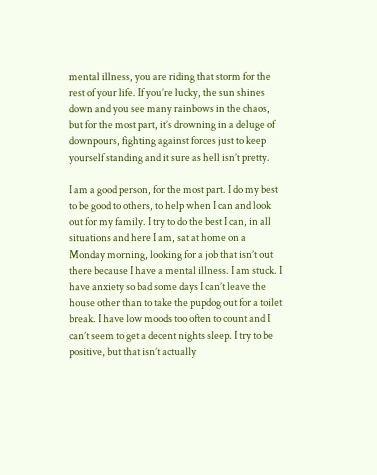mental illness, you are riding that storm for the rest of your life. If you’re lucky, the sun shines down and you see many rainbows in the chaos, but for the most part, it’s drowning in a deluge of downpours, fighting against forces just to keep yourself standing and it sure as hell isn’t pretty.

I am a good person, for the most part. I do my best to be good to others, to help when I can and look out for my family. I try to do the best I can, in all situations and here I am, sat at home on a Monday morning, looking for a job that isn’t out there because I have a mental illness. I am stuck. I have anxiety so bad some days I can’t leave the house other than to take the pupdog out for a toilet break. I have low moods too often to count and I can’t seem to get a decent nights sleep. I try to be positive, but that isn’t actually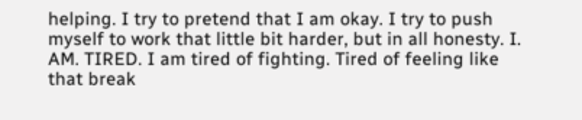helping. I try to pretend that I am okay. I try to push myself to work that little bit harder, but in all honesty. I. AM. TIRED. I am tired of fighting. Tired of feeling like that break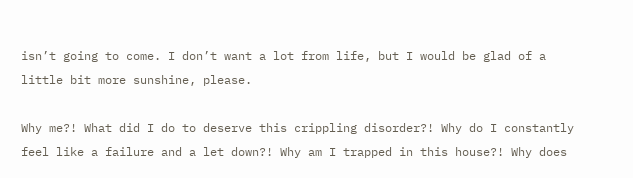isn’t going to come. I don’t want a lot from life, but I would be glad of a little bit more sunshine, please.

Why me?! What did I do to deserve this crippling disorder?! Why do I constantly feel like a failure and a let down?! Why am I trapped in this house?! Why does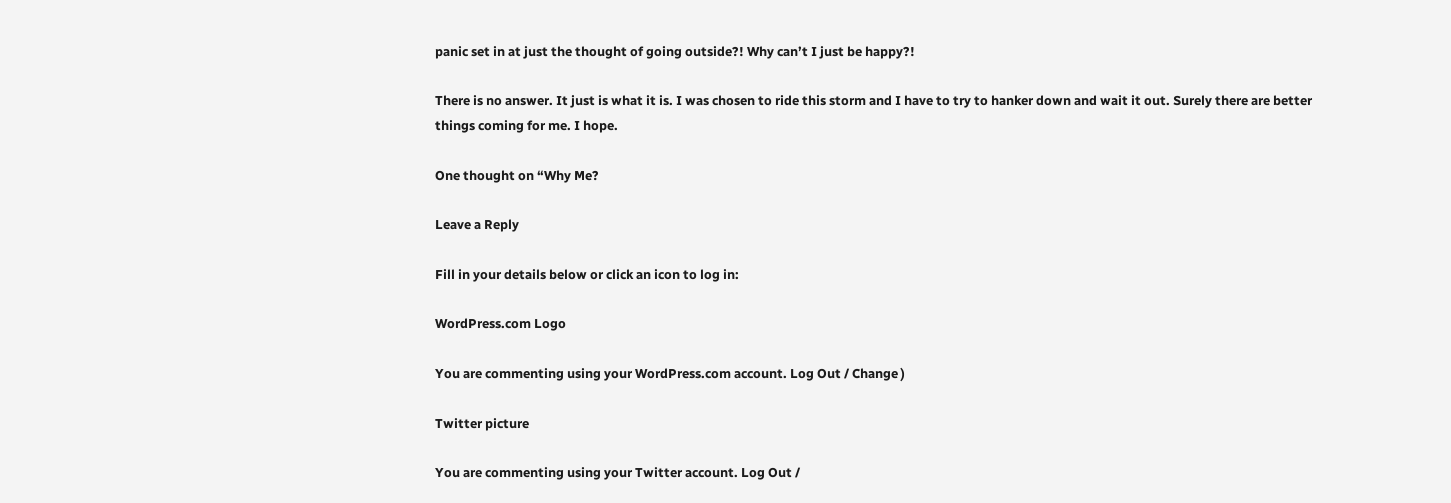panic set in at just the thought of going outside?! Why can’t I just be happy?!

There is no answer. It just is what it is. I was chosen to ride this storm and I have to try to hanker down and wait it out. Surely there are better things coming for me. I hope.

One thought on “Why Me?

Leave a Reply

Fill in your details below or click an icon to log in:

WordPress.com Logo

You are commenting using your WordPress.com account. Log Out / Change )

Twitter picture

You are commenting using your Twitter account. Log Out /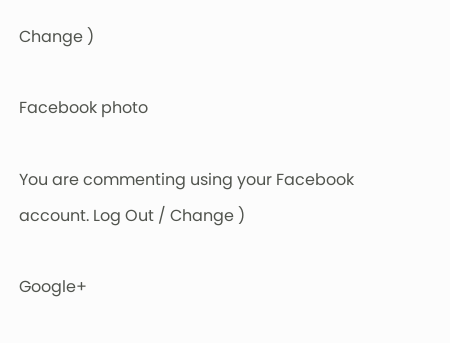Change )

Facebook photo

You are commenting using your Facebook account. Log Out / Change )

Google+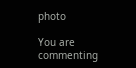photo

You are commenting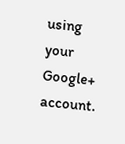using your Google+ account.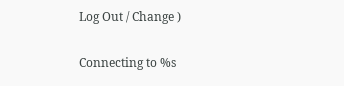Log Out / Change )

Connecting to %s